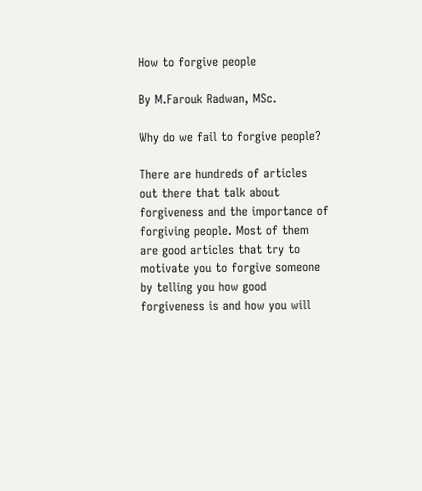How to forgive people

By M.Farouk Radwan, MSc.

Why do we fail to forgive people?

There are hundreds of articles out there that talk about forgiveness and the importance of forgiving people. Most of them are good articles that try to motivate you to forgive someone by telling you how good forgiveness is and how you will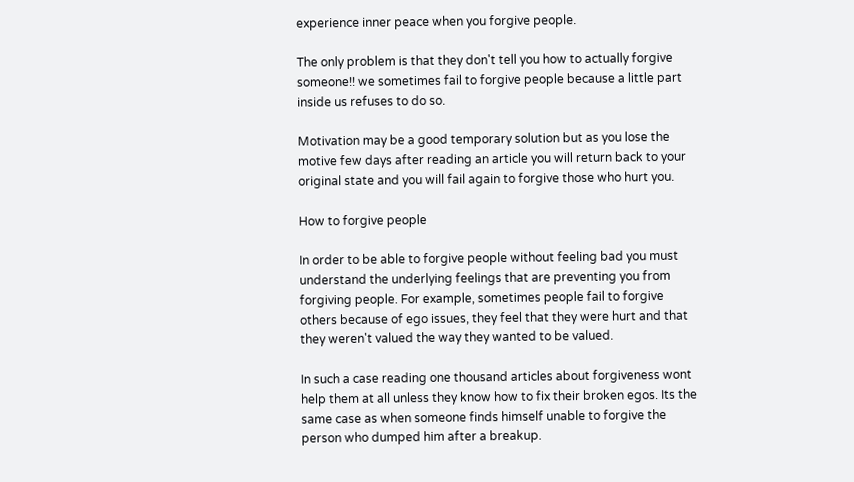experience inner peace when you forgive people.

The only problem is that they don't tell you how to actually forgive someone!! we sometimes fail to forgive people because a little part inside us refuses to do so.

Motivation may be a good temporary solution but as you lose the motive few days after reading an article you will return back to your original state and you will fail again to forgive those who hurt you.

How to forgive people

In order to be able to forgive people without feeling bad you must understand the underlying feelings that are preventing you from forgiving people. For example, sometimes people fail to forgive others because of ego issues, they feel that they were hurt and that they weren't valued the way they wanted to be valued.

In such a case reading one thousand articles about forgiveness wont help them at all unless they know how to fix their broken egos. Its the same case as when someone finds himself unable to forgive the person who dumped him after a breakup.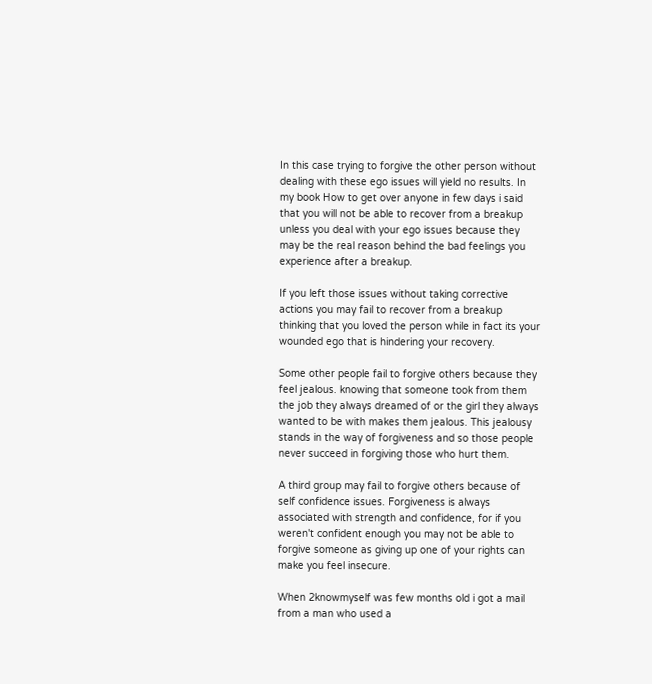In this case trying to forgive the other person without dealing with these ego issues will yield no results. In my book How to get over anyone in few days i said that you will not be able to recover from a breakup unless you deal with your ego issues because they may be the real reason behind the bad feelings you experience after a breakup.

If you left those issues without taking corrective actions you may fail to recover from a breakup thinking that you loved the person while in fact its your wounded ego that is hindering your recovery.

Some other people fail to forgive others because they feel jealous. knowing that someone took from them the job they always dreamed of or the girl they always wanted to be with makes them jealous. This jealousy stands in the way of forgiveness and so those people never succeed in forgiving those who hurt them.

A third group may fail to forgive others because of self confidence issues. Forgiveness is always associated with strength and confidence, for if you weren't confident enough you may not be able to forgive someone as giving up one of your rights can make you feel insecure.

When 2knowmyself was few months old i got a mail from a man who used a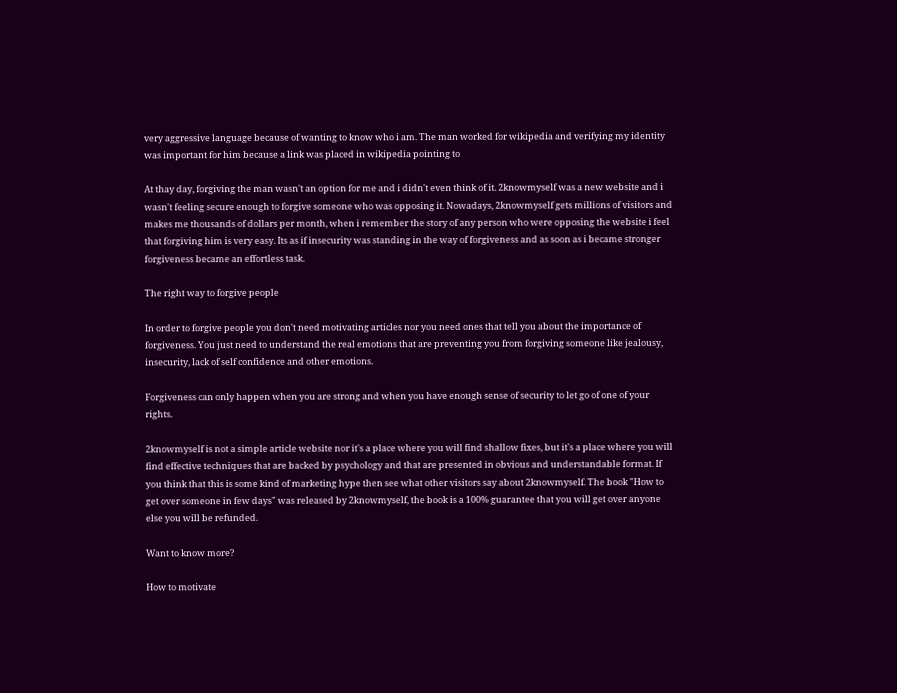very aggressive language because of wanting to know who i am. The man worked for wikipedia and verifying my identity was important for him because a link was placed in wikipedia pointing to

At thay day, forgiving the man wasn't an option for me and i didn't even think of it. 2knowmyself was a new website and i wasn't feeling secure enough to forgive someone who was opposing it. Nowadays, 2knowmyself gets millions of visitors and makes me thousands of dollars per month, when i remember the story of any person who were opposing the website i feel that forgiving him is very easy. Its as if insecurity was standing in the way of forgiveness and as soon as i became stronger forgiveness became an effortless task.

The right way to forgive people

In order to forgive people you don't need motivating articles nor you need ones that tell you about the importance of forgiveness. You just need to understand the real emotions that are preventing you from forgiving someone like jealousy, insecurity, lack of self confidence and other emotions.

Forgiveness can only happen when you are strong and when you have enough sense of security to let go of one of your rights.

2knowmyself is not a simple article website nor it's a place where you will find shallow fixes, but it's a place where you will find effective techniques that are backed by psychology and that are presented in obvious and understandable format. If you think that this is some kind of marketing hype then see what other visitors say about 2knowmyself. The book "How to get over someone in few days" was released by 2knowmyself, the book is a 100% guarantee that you will get over anyone else you will be refunded.

Want to know more?

How to motivate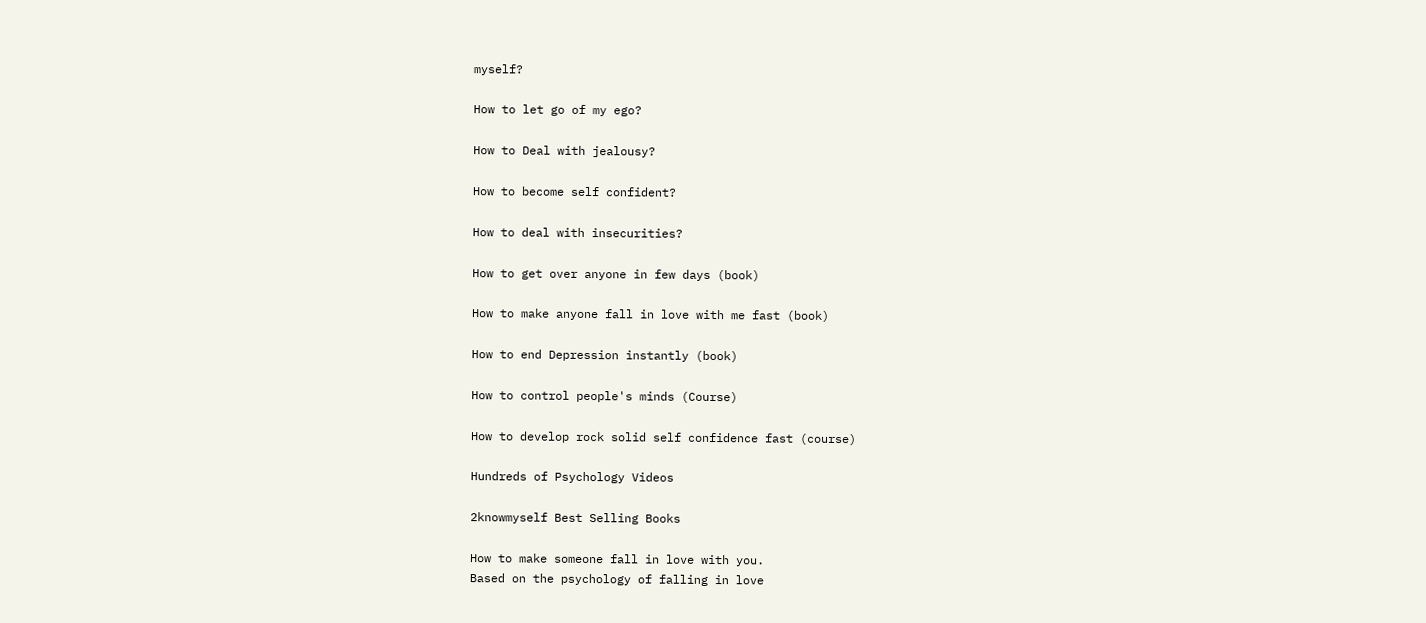myself?

How to let go of my ego?

How to Deal with jealousy?

How to become self confident?

How to deal with insecurities?

How to get over anyone in few days (book)

How to make anyone fall in love with me fast (book)

How to end Depression instantly (book)

How to control people's minds (Course)

How to develop rock solid self confidence fast (course)

Hundreds of Psychology Videos

2knowmyself Best Selling Books

How to make someone fall in love with you.
Based on the psychology of falling in love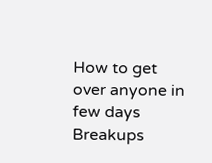How to get over anyone in few days
Breakups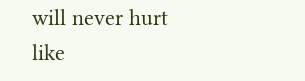will never hurt like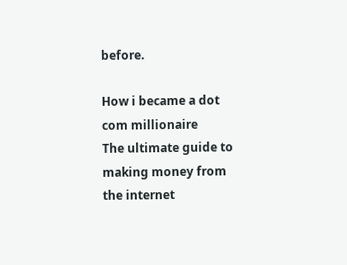before.

How i became a dot com millionaire
The ultimate guide to making money from the internet